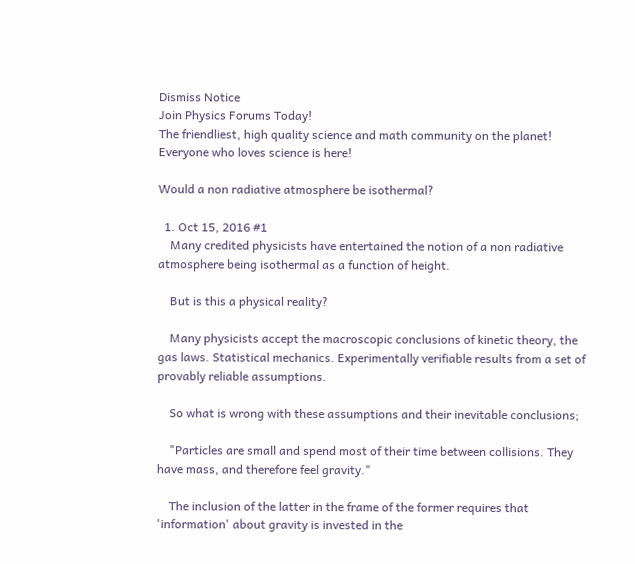Dismiss Notice
Join Physics Forums Today!
The friendliest, high quality science and math community on the planet! Everyone who loves science is here!

Would a non radiative atmosphere be isothermal?

  1. Oct 15, 2016 #1
    Many credited physicists have entertained the notion of a non radiative atmosphere being isothermal as a function of height.

    But is this a physical reality?

    Many physicists accept the macroscopic conclusions of kinetic theory, the gas laws. Statistical mechanics. Experimentally verifiable results from a set of provably reliable assumptions.

    So what is wrong with these assumptions and their inevitable conclusions;

    "Particles are small and spend most of their time between collisions. They have mass, and therefore feel gravity."

    The inclusion of the latter in the frame of the former requires that 'information' about gravity is invested in the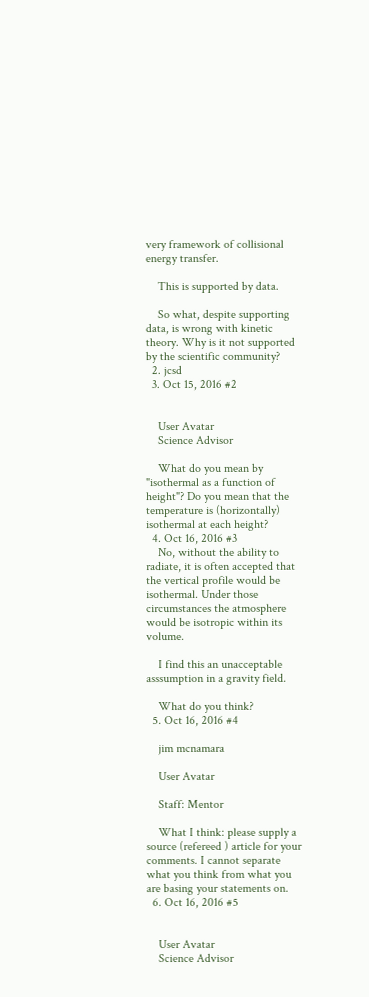very framework of collisional energy transfer.

    This is supported by data.

    So what, despite supporting data, is wrong with kinetic theory. Why is it not supported by the scientific community?
  2. jcsd
  3. Oct 15, 2016 #2


    User Avatar
    Science Advisor

    What do you mean by "isothermal as a function of height"? Do you mean that the temperature is (horizontally) isothermal at each height?
  4. Oct 16, 2016 #3
    No, without the ability to radiate, it is often accepted that the vertical profile would be isothermal. Under those circumstances the atmosphere would be isotropic within its volume.

    I find this an unacceptable asssumption in a gravity field.

    What do you think?
  5. Oct 16, 2016 #4

    jim mcnamara

    User Avatar

    Staff: Mentor

    What I think: please supply a source (refereed ) article for your comments. I cannot separate what you think from what you are basing your statements on.
  6. Oct 16, 2016 #5


    User Avatar
    Science Advisor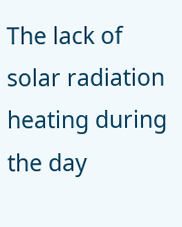The lack of solar radiation heating during the day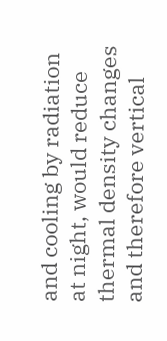and cooling by radiation at night, would reduce thermal density changes and therefore vertical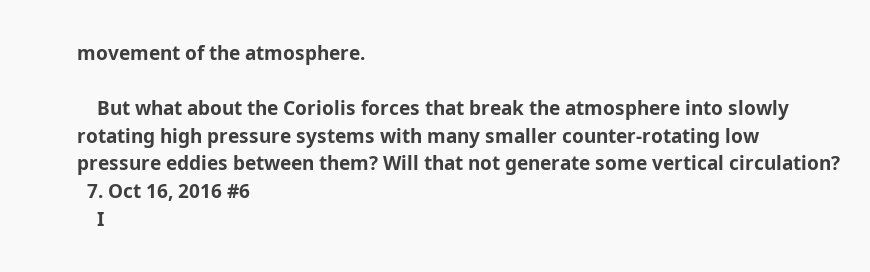movement of the atmosphere.

    But what about the Coriolis forces that break the atmosphere into slowly rotating high pressure systems with many smaller counter-rotating low pressure eddies between them? Will that not generate some vertical circulation?
  7. Oct 16, 2016 #6
    I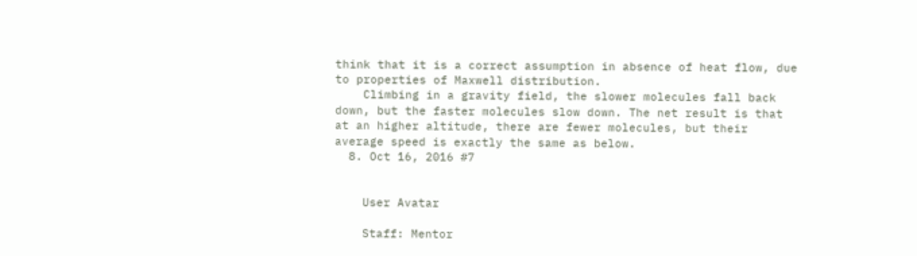think that it is a correct assumption in absence of heat flow, due to properties of Maxwell distribution.
    Climbing in a gravity field, the slower molecules fall back down, but the faster molecules slow down. The net result is that at an higher altitude, there are fewer molecules, but their average speed is exactly the same as below.
  8. Oct 16, 2016 #7


    User Avatar

    Staff: Mentor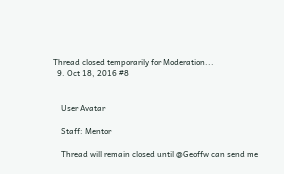Thread closed temporarily for Moderation...
  9. Oct 18, 2016 #8


    User Avatar

    Staff: Mentor

    Thread will remain closed until @Geoffw can send me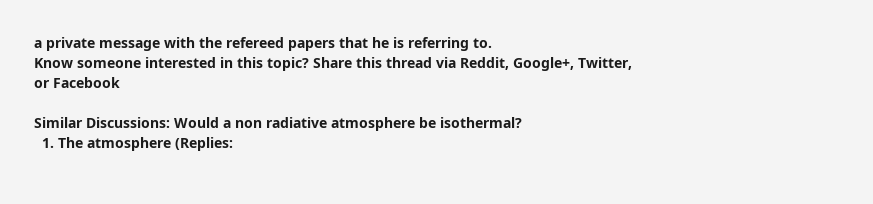a private message with the refereed papers that he is referring to.
Know someone interested in this topic? Share this thread via Reddit, Google+, Twitter, or Facebook

Similar Discussions: Would a non radiative atmosphere be isothermal?
  1. The atmosphere (Replies: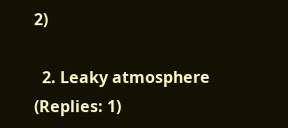2)

  2. Leaky atmosphere (Replies: 1)